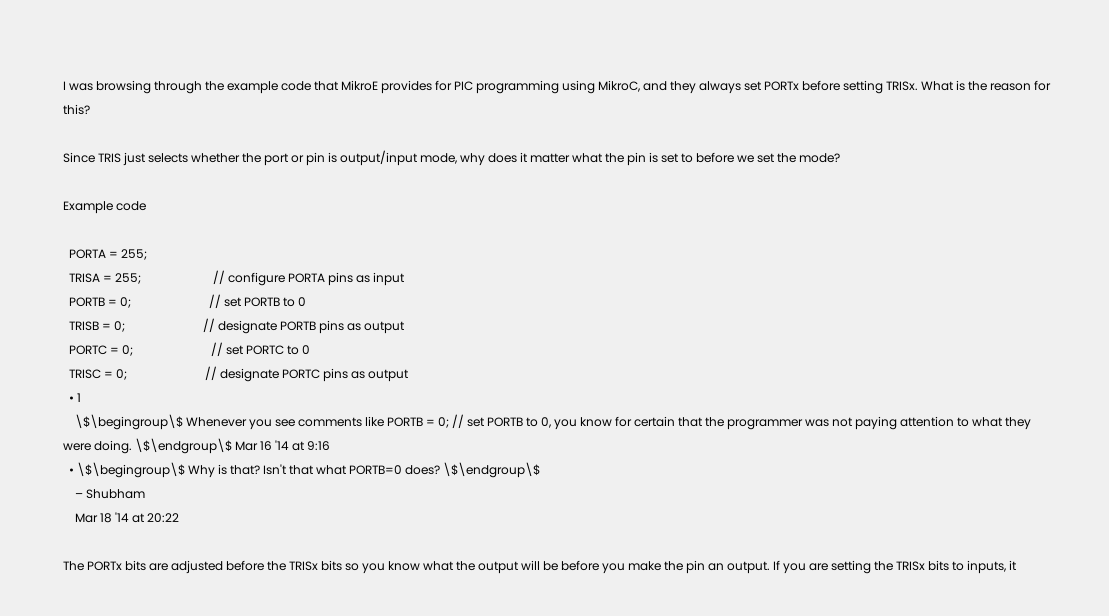I was browsing through the example code that MikroE provides for PIC programming using MikroC, and they always set PORTx before setting TRISx. What is the reason for this?

Since TRIS just selects whether the port or pin is output/input mode, why does it matter what the pin is set to before we set the mode?

Example code

  PORTA = 255;
  TRISA = 255;                        // configure PORTA pins as input
  PORTB = 0;                          // set PORTB to 0
  TRISB = 0;                          // designate PORTB pins as output
  PORTC = 0;                          // set PORTC to 0
  TRISC = 0;                          // designate PORTC pins as output
  • 1
    \$\begingroup\$ Whenever you see comments like PORTB = 0; // set PORTB to 0, you know for certain that the programmer was not paying attention to what they were doing. \$\endgroup\$ Mar 16 '14 at 9:16
  • \$\begingroup\$ Why is that? Isn't that what PORTB=0 does? \$\endgroup\$
    – Shubham
    Mar 18 '14 at 20:22

The PORTx bits are adjusted before the TRISx bits so you know what the output will be before you make the pin an output. If you are setting the TRISx bits to inputs, it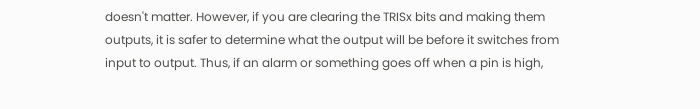doesn't matter. However, if you are clearing the TRISx bits and making them outputs, it is safer to determine what the output will be before it switches from input to output. Thus, if an alarm or something goes off when a pin is high,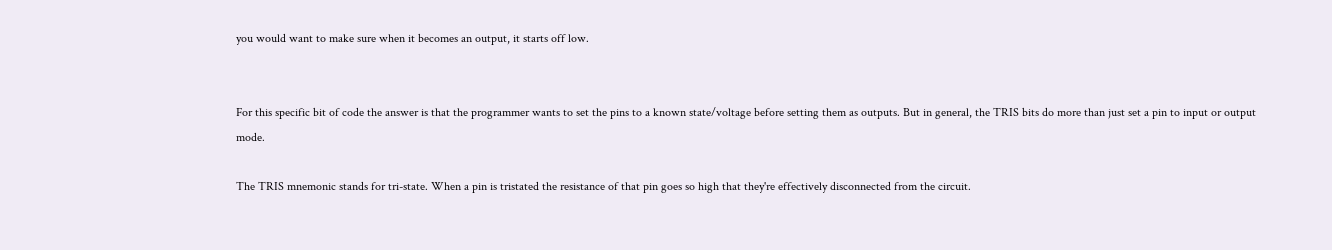you would want to make sure when it becomes an output, it starts off low.


For this specific bit of code the answer is that the programmer wants to set the pins to a known state/voltage before setting them as outputs. But in general, the TRIS bits do more than just set a pin to input or output mode.

The TRIS mnemonic stands for tri-state. When a pin is tristated the resistance of that pin goes so high that they're effectively disconnected from the circuit.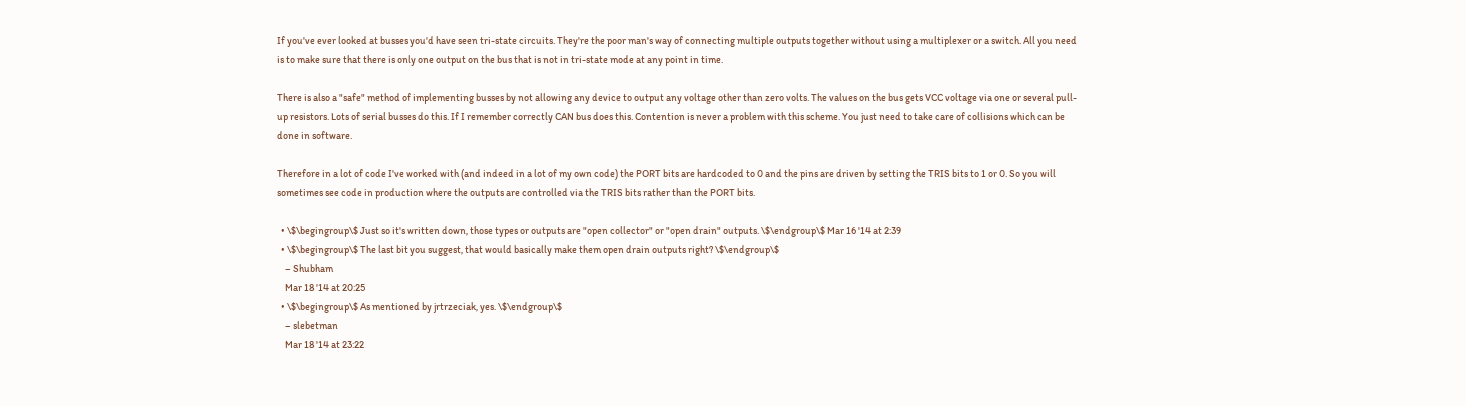If you've ever looked at busses you'd have seen tri-state circuits. They're the poor man's way of connecting multiple outputs together without using a multiplexer or a switch. All you need is to make sure that there is only one output on the bus that is not in tri-state mode at any point in time.

There is also a "safe" method of implementing busses by not allowing any device to output any voltage other than zero volts. The values on the bus gets VCC voltage via one or several pull-up resistors. Lots of serial busses do this. If I remember correctly CAN bus does this. Contention is never a problem with this scheme. You just need to take care of collisions which can be done in software.

Therefore in a lot of code I've worked with (and indeed in a lot of my own code) the PORT bits are hardcoded to 0 and the pins are driven by setting the TRIS bits to 1 or 0. So you will sometimes see code in production where the outputs are controlled via the TRIS bits rather than the PORT bits.

  • \$\begingroup\$ Just so it's written down, those types or outputs are "open collector" or "open drain" outputs. \$\endgroup\$ Mar 16 '14 at 2:39
  • \$\begingroup\$ The last bit you suggest, that would basically make them open drain outputs right? \$\endgroup\$
    – Shubham
    Mar 18 '14 at 20:25
  • \$\begingroup\$ As mentioned by jrtrzeciak, yes. \$\endgroup\$
    – slebetman
    Mar 18 '14 at 23:22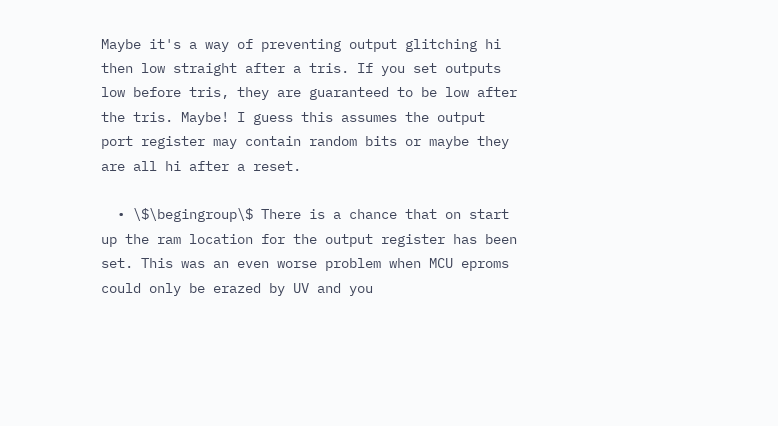Maybe it's a way of preventing output glitching hi then low straight after a tris. If you set outputs low before tris, they are guaranteed to be low after the tris. Maybe! I guess this assumes the output port register may contain random bits or maybe they are all hi after a reset.

  • \$\begingroup\$ There is a chance that on start up the ram location for the output register has been set. This was an even worse problem when MCU eproms could only be erazed by UV and you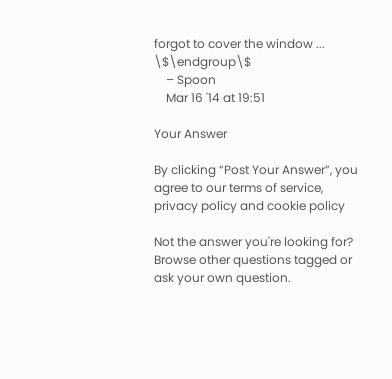forgot to cover the window ... \$\endgroup\$
    – Spoon
    Mar 16 '14 at 19:51

Your Answer

By clicking “Post Your Answer”, you agree to our terms of service, privacy policy and cookie policy

Not the answer you're looking for? Browse other questions tagged or ask your own question.